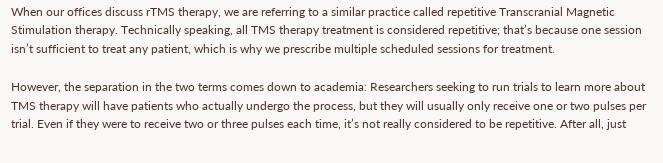When our offices discuss rTMS therapy, we are referring to a similar practice called repetitive Transcranial Magnetic Stimulation therapy. Technically speaking, all TMS therapy treatment is considered repetitive; that’s because one session isn’t sufficient to treat any patient, which is why we prescribe multiple scheduled sessions for treatment.

However, the separation in the two terms comes down to academia: Researchers seeking to run trials to learn more about TMS therapy will have patients who actually undergo the process, but they will usually only receive one or two pulses per trial. Even if they were to receive two or three pulses each time, it’s not really considered to be repetitive. After all, just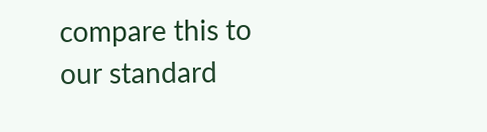compare this to our standard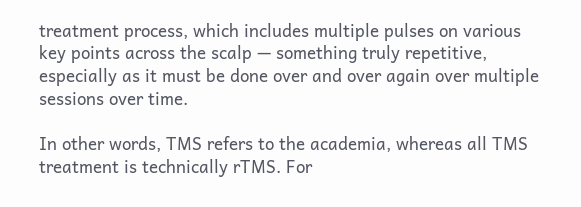treatment process, which includes multiple pulses on various key points across the scalp — something truly repetitive, especially as it must be done over and over again over multiple sessions over time.

In other words, TMS refers to the academia, whereas all TMS treatment is technically rTMS. For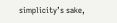simplicity’s sake,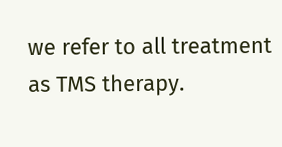we refer to all treatment as TMS therapy.